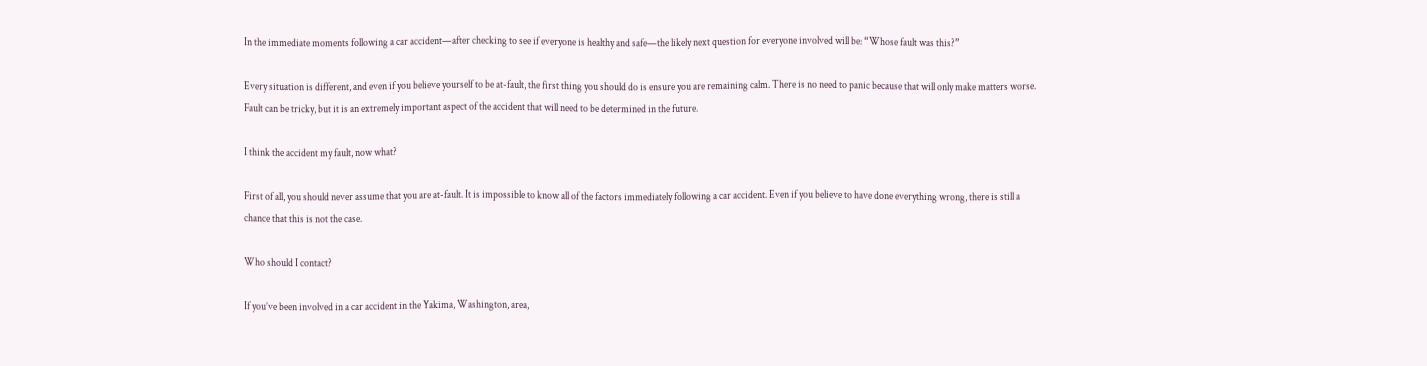In the immediate moments following a car accident—after checking to see if everyone is healthy and safe—the likely next question for everyone involved will be: “Whose fault was this?”

Every situation is different, and even if you believe yourself to be at-fault, the first thing you should do is ensure you are remaining calm. There is no need to panic because that will only make matters worse. Fault can be tricky, but it is an extremely important aspect of the accident that will need to be determined in the future.

I think the accident my fault, now what?

First of all, you should never assume that you are at-fault. It is impossible to know all of the factors immediately following a car accident. Even if you believe to have done everything wrong, there is still a chance that this is not the case.

Who should I contact?

If you’ve been involved in a car accident in the Yakima, Washington, area,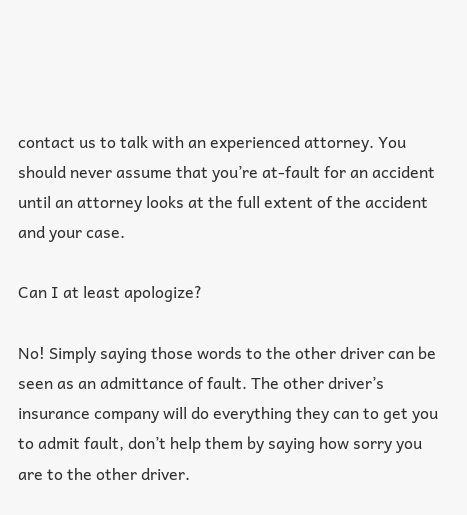contact us to talk with an experienced attorney. You should never assume that you’re at-fault for an accident until an attorney looks at the full extent of the accident and your case.

Can I at least apologize?

No! Simply saying those words to the other driver can be seen as an admittance of fault. The other driver’s insurance company will do everything they can to get you to admit fault, don’t help them by saying how sorry you are to the other driver.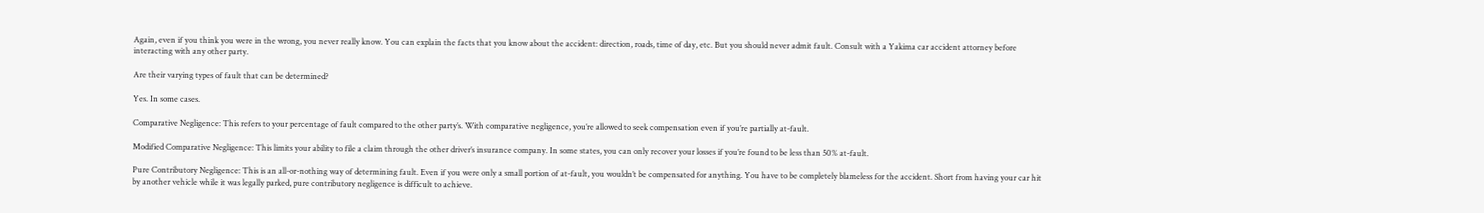Again, even if you think you were in the wrong, you never really know. You can explain the facts that you know about the accident: direction, roads, time of day, etc. But you should never admit fault. Consult with a Yakima car accident attorney before interacting with any other party.

Are their varying types of fault that can be determined?

Yes. In some cases.

Comparative Negligence: This refers to your percentage of fault compared to the other party’s. With comparative negligence, you’re allowed to seek compensation even if you’re partially at-fault.

Modified Comparative Negligence: This limits your ability to file a claim through the other driver’s insurance company. In some states, you can only recover your losses if you’re found to be less than 50% at-fault.

Pure Contributory Negligence: This is an all-or-nothing way of determining fault. Even if you were only a small portion of at-fault, you wouldn’t be compensated for anything. You have to be completely blameless for the accident. Short from having your car hit by another vehicle while it was legally parked, pure contributory negligence is difficult to achieve.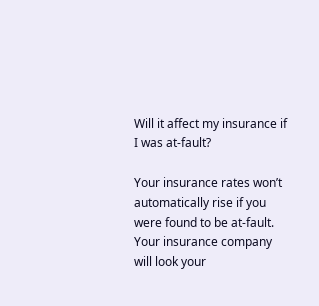Will it affect my insurance if I was at-fault?

Your insurance rates won’t automatically rise if you were found to be at-fault. Your insurance company will look your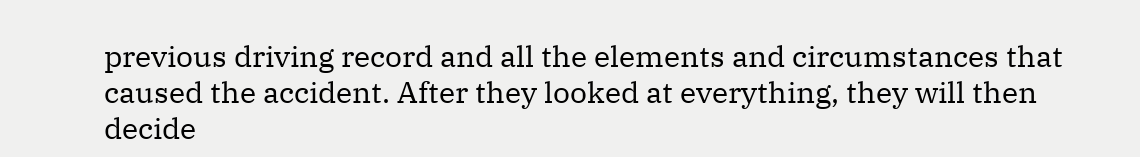previous driving record and all the elements and circumstances that caused the accident. After they looked at everything, they will then decide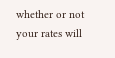whether or not your rates will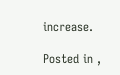increase.

Posted in ,